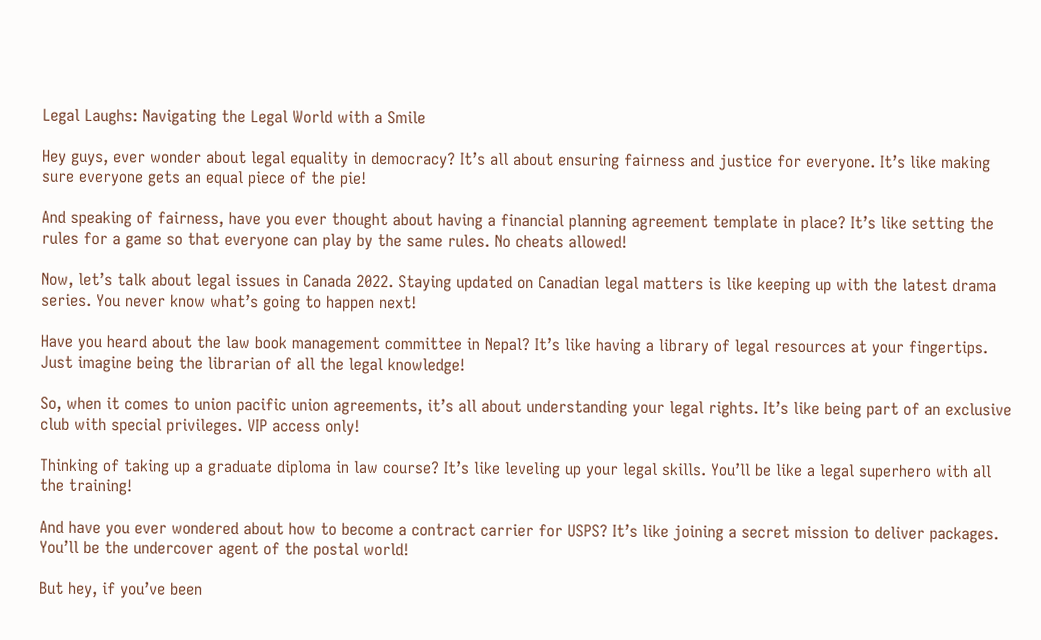Legal Laughs: Navigating the Legal World with a Smile

Hey guys, ever wonder about legal equality in democracy? It’s all about ensuring fairness and justice for everyone. It’s like making sure everyone gets an equal piece of the pie!

And speaking of fairness, have you ever thought about having a financial planning agreement template in place? It’s like setting the rules for a game so that everyone can play by the same rules. No cheats allowed!

Now, let’s talk about legal issues in Canada 2022. Staying updated on Canadian legal matters is like keeping up with the latest drama series. You never know what’s going to happen next!

Have you heard about the law book management committee in Nepal? It’s like having a library of legal resources at your fingertips. Just imagine being the librarian of all the legal knowledge!

So, when it comes to union pacific union agreements, it’s all about understanding your legal rights. It’s like being part of an exclusive club with special privileges. VIP access only!

Thinking of taking up a graduate diploma in law course? It’s like leveling up your legal skills. You’ll be like a legal superhero with all the training!

And have you ever wondered about how to become a contract carrier for USPS? It’s like joining a secret mission to deliver packages. You’ll be the undercover agent of the postal world!

But hey, if you’ve been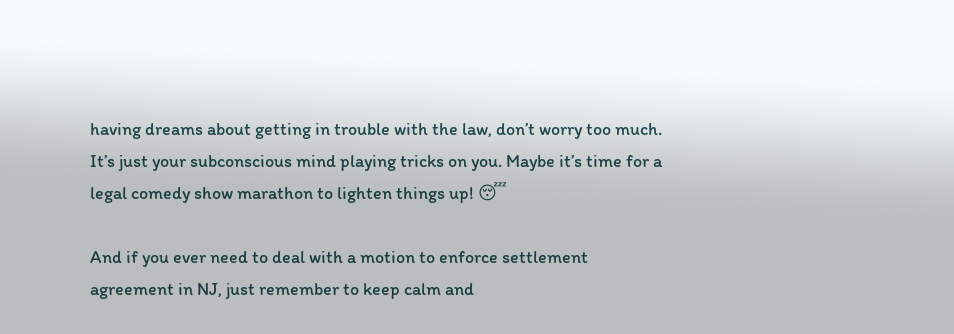having dreams about getting in trouble with the law, don’t worry too much. It’s just your subconscious mind playing tricks on you. Maybe it’s time for a legal comedy show marathon to lighten things up! 😴

And if you ever need to deal with a motion to enforce settlement agreement in NJ, just remember to keep calm and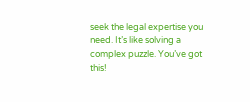seek the legal expertise you need. It’s like solving a complex puzzle. You’ve got this!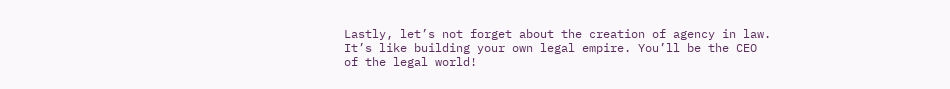Lastly, let’s not forget about the creation of agency in law. It’s like building your own legal empire. You’ll be the CEO of the legal world!